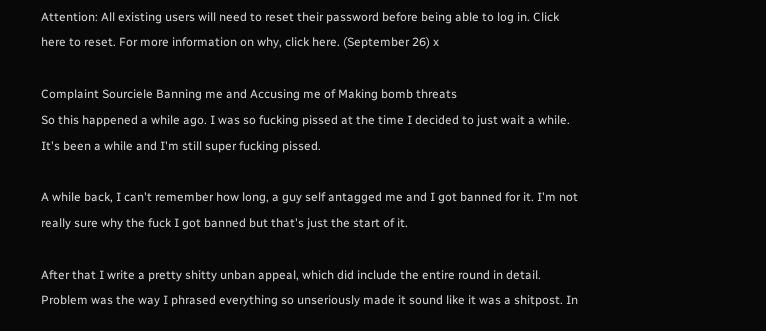Attention: All existing users will need to reset their password before being able to log in. Click here to reset. For more information on why, click here. (September 26) x

Complaint Sourciele Banning me and Accusing me of Making bomb threats
So this happened a while ago. I was so fucking pissed at the time I decided to just wait a while. It's been a while and I'm still super fucking pissed.

A while back, I can't remember how long, a guy self antagged me and I got banned for it. I'm not really sure why the fuck I got banned but that's just the start of it.

After that I write a pretty shitty unban appeal, which did include the entire round in detail. Problem was the way I phrased everything so unseriously made it sound like it was a shitpost. In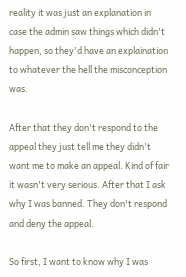reality it was just an explanation in case the admin saw things which didn't happen, so they'd have an explaination to whatever the hell the misconception was.

After that they don't respond to the appeal they just tell me they didn't want me to make an appeal. Kind of fair it wasn't very serious. After that I ask why I was banned. They don't respond and deny the appeal.

So first, I want to know why I was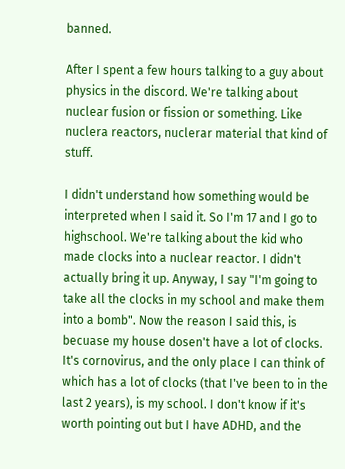banned.

After I spent a few hours talking to a guy about physics in the discord. We're talking about nuclear fusion or fission or something. Like nuclera reactors, nuclerar material that kind of stuff.

I didn't understand how something would be interpreted when I said it. So I'm 17 and I go to highschool. We're talking about the kid who made clocks into a nuclear reactor. I didn't actually bring it up. Anyway, I say "I'm going to take all the clocks in my school and make them into a bomb". Now the reason I said this, is becuase my house dosen't have a lot of clocks. It's cornovirus, and the only place I can think of which has a lot of clocks (that I've been to in the last 2 years), is my school. I don't know if it's worth pointing out but I have ADHD, and the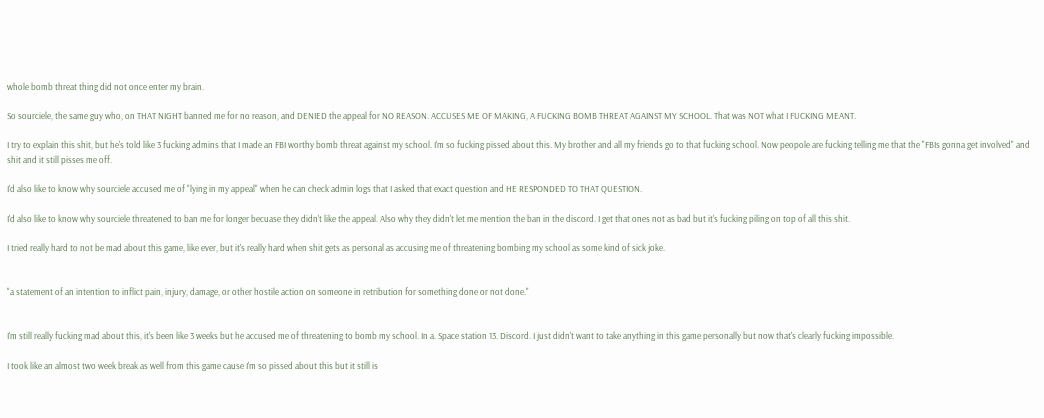whole bomb threat thing did not once enter my brain.

So sourciele, the same guy who, on THAT NIGHT banned me for no reason, and DENIED the appeal for NO REASON. ACCUSES ME OF MAKING, A FUCKING BOMB THREAT AGAINST MY SCHOOL. That was NOT what I FUCKING MEANT.

I try to explain this shit, but he's told like 3 fucking admins that I made an FBI worthy bomb threat against my school. I'm so fucking pissed about this. My brother and all my friends go to that fucking school. Now peopole are fucking telling me that the "FBIs gonna get involved" and shit and it still pisses me off.

I'd also like to know why sourciele accused me of "lying in my appeal" when he can check admin logs that I asked that exact question and HE RESPONDED TO THAT QUESTION.

I'd also like to know why sourciele threatened to ban me for longer becuase they didn't like the appeal. Also why they didn't let me mention the ban in the discord. I get that ones not as bad but it's fucking piling on top of all this shit.

I tried really hard to not be mad about this game, like ever, but it's really hard when shit gets as personal as accusing me of threatening bombing my school as some kind of sick joke.


"a statement of an intention to inflict pain, injury, damage, or other hostile action on someone in retribution for something done or not done."


I'm still really fucking mad about this, it's been like 3 weeks but he accused me of threatening to bomb my school. In a. Space station 13. Discord. I just didn't want to take anything in this game personally but now that's clearly fucking impossible.

I took like an almost two week break as well from this game cause I'm so pissed about this but it still is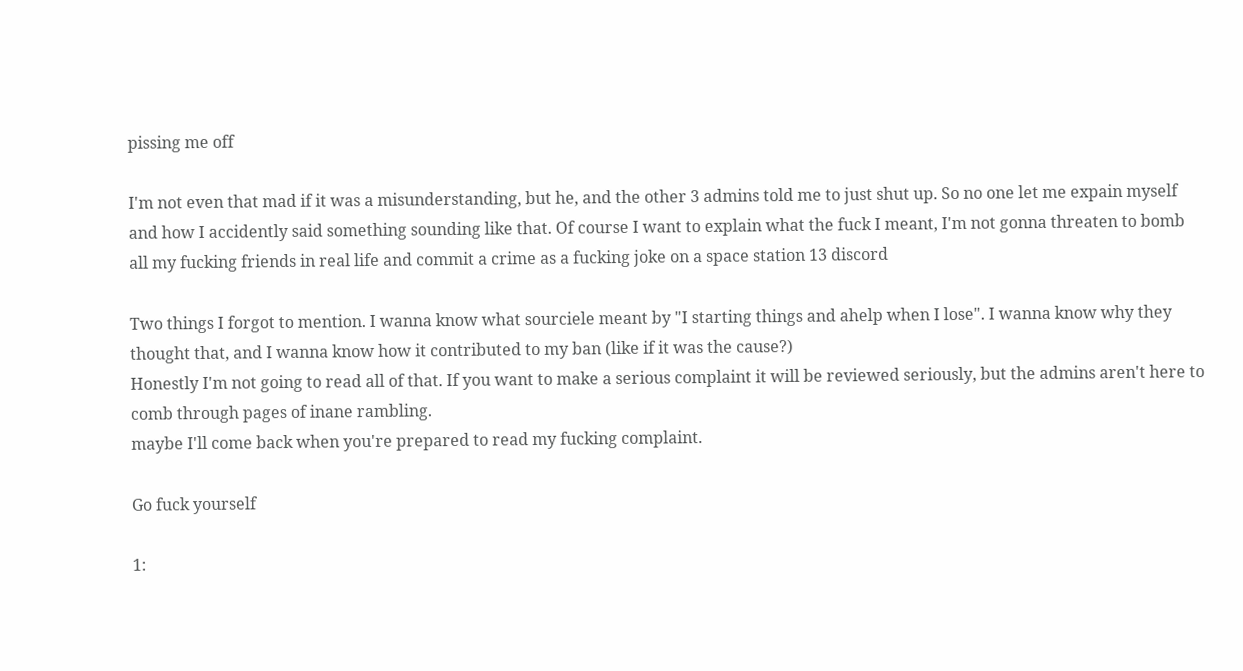pissing me off

I'm not even that mad if it was a misunderstanding, but he, and the other 3 admins told me to just shut up. So no one let me expain myself and how I accidently said something sounding like that. Of course I want to explain what the fuck I meant, I'm not gonna threaten to bomb all my fucking friends in real life and commit a crime as a fucking joke on a space station 13 discord

Two things I forgot to mention. I wanna know what sourciele meant by "I starting things and ahelp when I lose". I wanna know why they thought that, and I wanna know how it contributed to my ban (like if it was the cause?)
Honestly I'm not going to read all of that. If you want to make a serious complaint it will be reviewed seriously, but the admins aren't here to comb through pages of inane rambling.
maybe I'll come back when you're prepared to read my fucking complaint.

Go fuck yourself

1: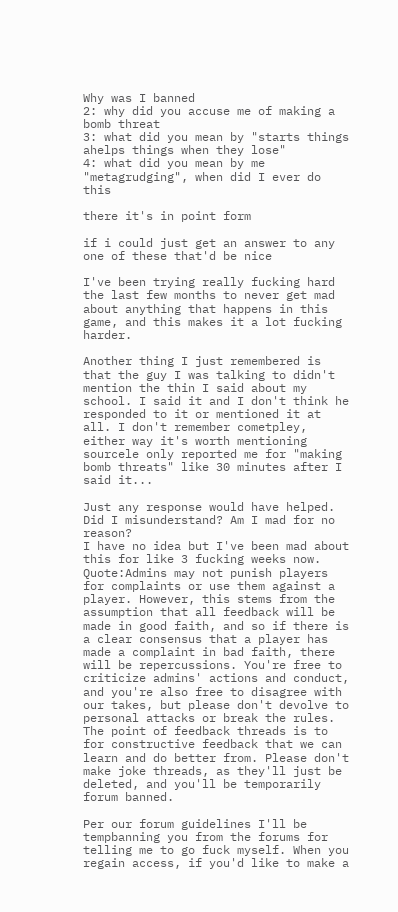Why was I banned
2: why did you accuse me of making a bomb threat
3: what did you mean by "starts things ahelps things when they lose"
4: what did you mean by me "metagrudging", when did I ever do this

there it's in point form

if i could just get an answer to any one of these that'd be nice

I've been trying really fucking hard the last few months to never get mad about anything that happens in this game, and this makes it a lot fucking harder.

Another thing I just remembered is that the guy I was talking to didn't mention the thin I said about my school. I said it and I don't think he responded to it or mentioned it at all. I don't remember cometpley, either way it's worth mentioning sourcele only reported me for "making bomb threats" like 30 minutes after I said it...

Just any response would have helped. Did I misunderstand? Am I mad for no reason?
I have no idea but I've been mad about this for like 3 fucking weeks now.
Quote:Admins may not punish players for complaints or use them against a player. However, this stems from the assumption that all feedback will be made in good faith, and so if there is a clear consensus that a player has made a complaint in bad faith, there will be repercussions. You're free to criticize admins' actions and conduct, and you're also free to disagree with our takes, but please don't devolve to personal attacks or break the rules. The point of feedback threads is to for constructive feedback that we can learn and do better from. Please don't make joke threads, as they'll just be deleted, and you'll be temporarily forum banned.

Per our forum guidelines I'll be tempbanning you from the forums for telling me to go fuck myself. When you regain access, if you'd like to make a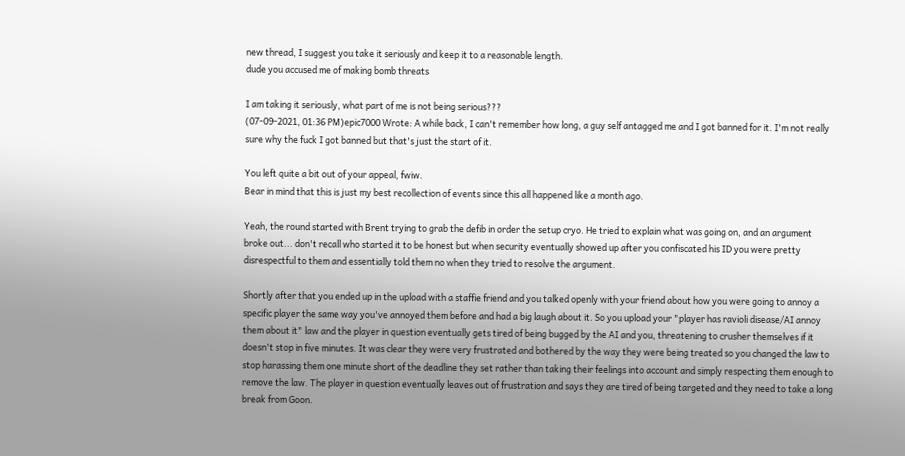new thread, I suggest you take it seriously and keep it to a reasonable length.
dude you accused me of making bomb threats

I am taking it seriously, what part of me is not being serious???
(07-09-2021, 01:36 PM)epic7000 Wrote: A while back, I can't remember how long, a guy self antagged me and I got banned for it. I'm not really sure why the fuck I got banned but that's just the start of it.

You left quite a bit out of your appeal, fwiw.
Bear in mind that this is just my best recollection of events since this all happened like a month ago.

Yeah, the round started with Brent trying to grab the defib in order the setup cryo. He tried to explain what was going on, and an argument broke out... don't recall who started it to be honest but when security eventually showed up after you confiscated his ID you were pretty disrespectful to them and essentially told them no when they tried to resolve the argument.

Shortly after that you ended up in the upload with a staffie friend and you talked openly with your friend about how you were going to annoy a specific player the same way you've annoyed them before and had a big laugh about it. So you upload your "player has ravioli disease/AI annoy them about it" law and the player in question eventually gets tired of being bugged by the AI and you, threatening to crusher themselves if it doesn't stop in five minutes. It was clear they were very frustrated and bothered by the way they were being treated so you changed the law to stop harassing them one minute short of the deadline they set rather than taking their feelings into account and simply respecting them enough to remove the law. The player in question eventually leaves out of frustration and says they are tired of being targeted and they need to take a long break from Goon.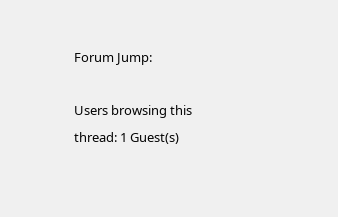Forum Jump:

Users browsing this thread: 1 Guest(s)